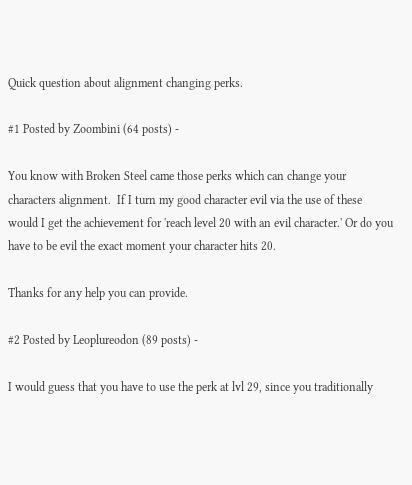Quick question about alignment changing perks.

#1 Posted by Zoombini (64 posts) -

You know with Broken Steel came those perks which can change your characters alignment.  If I turn my good character evil via the use of these would I get the achievement for 'reach level 20 with an evil character.' Or do you have to be evil the exact moment your character hits 20.

Thanks for any help you can provide.

#2 Posted by Leoplureodon (89 posts) -

I would guess that you have to use the perk at lvl 29, since you traditionally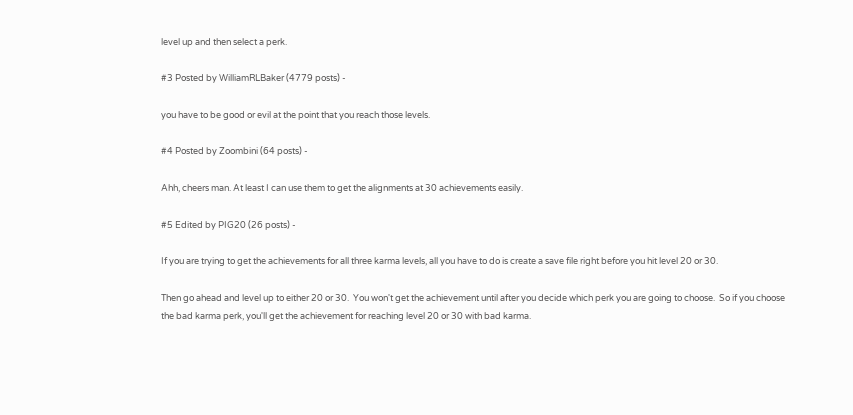level up and then select a perk.

#3 Posted by WilliamRLBaker (4779 posts) -

you have to be good or evil at the point that you reach those levels.

#4 Posted by Zoombini (64 posts) -

Ahh, cheers man. At least I can use them to get the alignments at 30 achievements easily.

#5 Edited by PIG20 (26 posts) -

If you are trying to get the achievements for all three karma levels, all you have to do is create a save file right before you hit level 20 or 30.

Then go ahead and level up to either 20 or 30.  You won't get the achievement until after you decide which perk you are going to choose.  So if you choose the bad karma perk, you'll get the achievement for reaching level 20 or 30 with bad karma.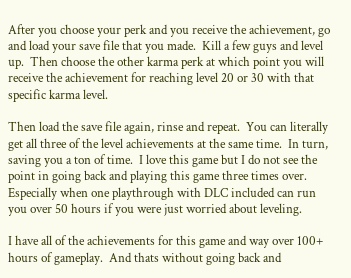After you choose your perk and you receive the achievement, go and load your save file that you made.  Kill a few guys and level up.  Then choose the other karma perk at which point you will receive the achievement for reaching level 20 or 30 with that specific karma level.

Then load the save file again, rinse and repeat.  You can literally get all three of the level achievements at the same time.  In turn, saving you a ton of time.  I love this game but I do not see the point in going back and playing this game three times over.  Especially when one playthrough with DLC included can run you over 50 hours if you were just worried about leveling.

I have all of the achievements for this game and way over 100+ hours of gameplay.  And thats without going back and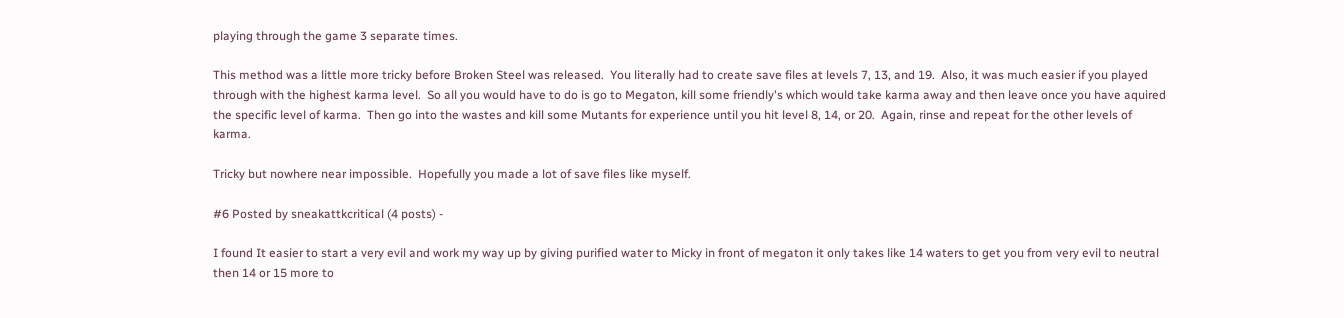playing through the game 3 separate times.

This method was a little more tricky before Broken Steel was released.  You literally had to create save files at levels 7, 13, and 19.  Also, it was much easier if you played through with the highest karma level.  So all you would have to do is go to Megaton, kill some friendly's which would take karma away and then leave once you have aquired the specific level of karma.  Then go into the wastes and kill some Mutants for experience until you hit level 8, 14, or 20.  Again, rinse and repeat for the other levels of karma.

Tricky but nowhere near impossible.  Hopefully you made a lot of save files like myself.

#6 Posted by sneakattkcritical (4 posts) -

I found It easier to start a very evil and work my way up by giving purified water to Micky in front of megaton it only takes like 14 waters to get you from very evil to neutral then 14 or 15 more to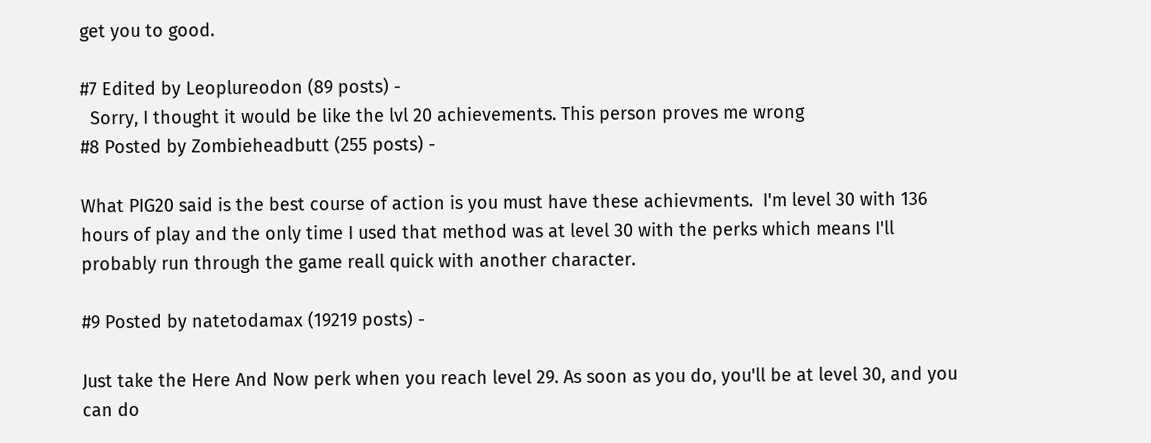get you to good.

#7 Edited by Leoplureodon (89 posts) -
  Sorry, I thought it would be like the lvl 20 achievements. This person proves me wrong
#8 Posted by Zombieheadbutt (255 posts) -

What PIG20 said is the best course of action is you must have these achievments.  I'm level 30 with 136 hours of play and the only time I used that method was at level 30 with the perks which means I'll probably run through the game reall quick with another character.

#9 Posted by natetodamax (19219 posts) -

Just take the Here And Now perk when you reach level 29. As soon as you do, you'll be at level 30, and you can do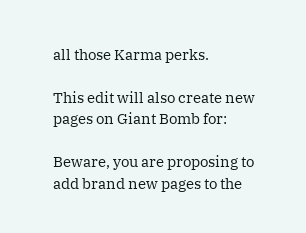all those Karma perks.

This edit will also create new pages on Giant Bomb for:

Beware, you are proposing to add brand new pages to the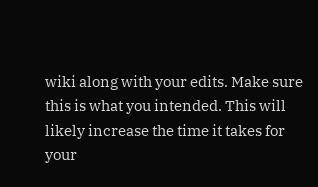wiki along with your edits. Make sure this is what you intended. This will likely increase the time it takes for your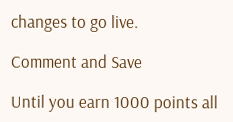changes to go live.

Comment and Save

Until you earn 1000 points all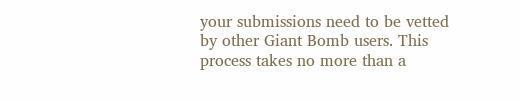your submissions need to be vetted by other Giant Bomb users. This process takes no more than a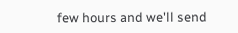few hours and we'll send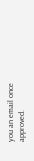you an email once approved.